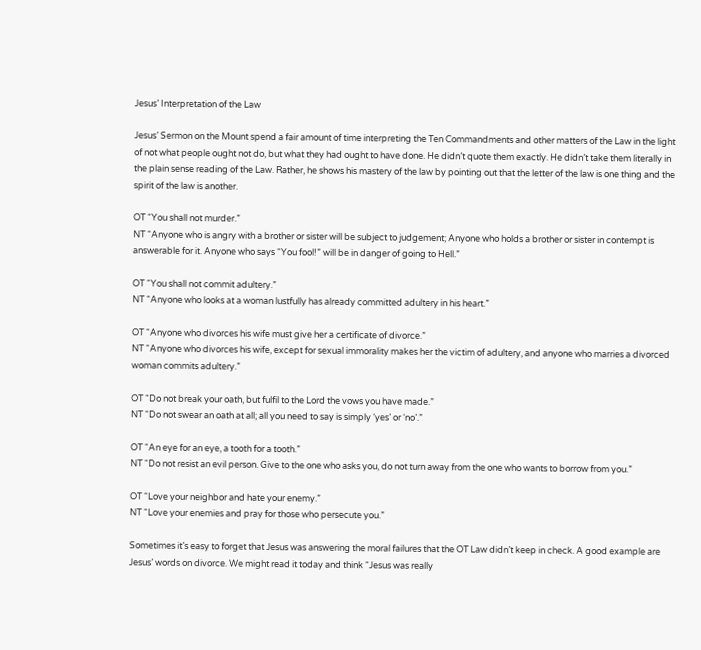Jesus’ Interpretation of the Law

Jesus’ Sermon on the Mount spend a fair amount of time interpreting the Ten Commandments and other matters of the Law in the light of not what people ought not do, but what they had ought to have done. He didn’t quote them exactly. He didn’t take them literally in the plain sense reading of the Law. Rather, he shows his mastery of the law by pointing out that the letter of the law is one thing and the spirit of the law is another.

OT “You shall not murder.”
NT “Anyone who is angry with a brother or sister will be subject to judgement; Anyone who holds a brother or sister in contempt is answerable for it. Anyone who says “You fool!” will be in danger of going to Hell.”

OT “You shall not commit adultery.”
NT “Anyone who looks at a woman lustfully has already committed adultery in his heart.”

OT “Anyone who divorces his wife must give her a certificate of divorce.”
NT “Anyone who divorces his wife, except for sexual immorality makes her the victim of adultery, and anyone who marries a divorced woman commits adultery.”

OT “Do not break your oath, but fulfil to the Lord the vows you have made.”
NT “Do not swear an oath at all; all you need to say is simply ‘yes’ or ‘no’.”

OT “An eye for an eye, a tooth for a tooth.”
NT “Do not resist an evil person. Give to the one who asks you, do not turn away from the one who wants to borrow from you.”

OT “Love your neighbor and hate your enemy.”
NT “Love your enemies and pray for those who persecute you.”

Sometimes it’s easy to forget that Jesus was answering the moral failures that the OT Law didn’t keep in check. A good example are Jesus’ words on divorce. We might read it today and think “Jesus was really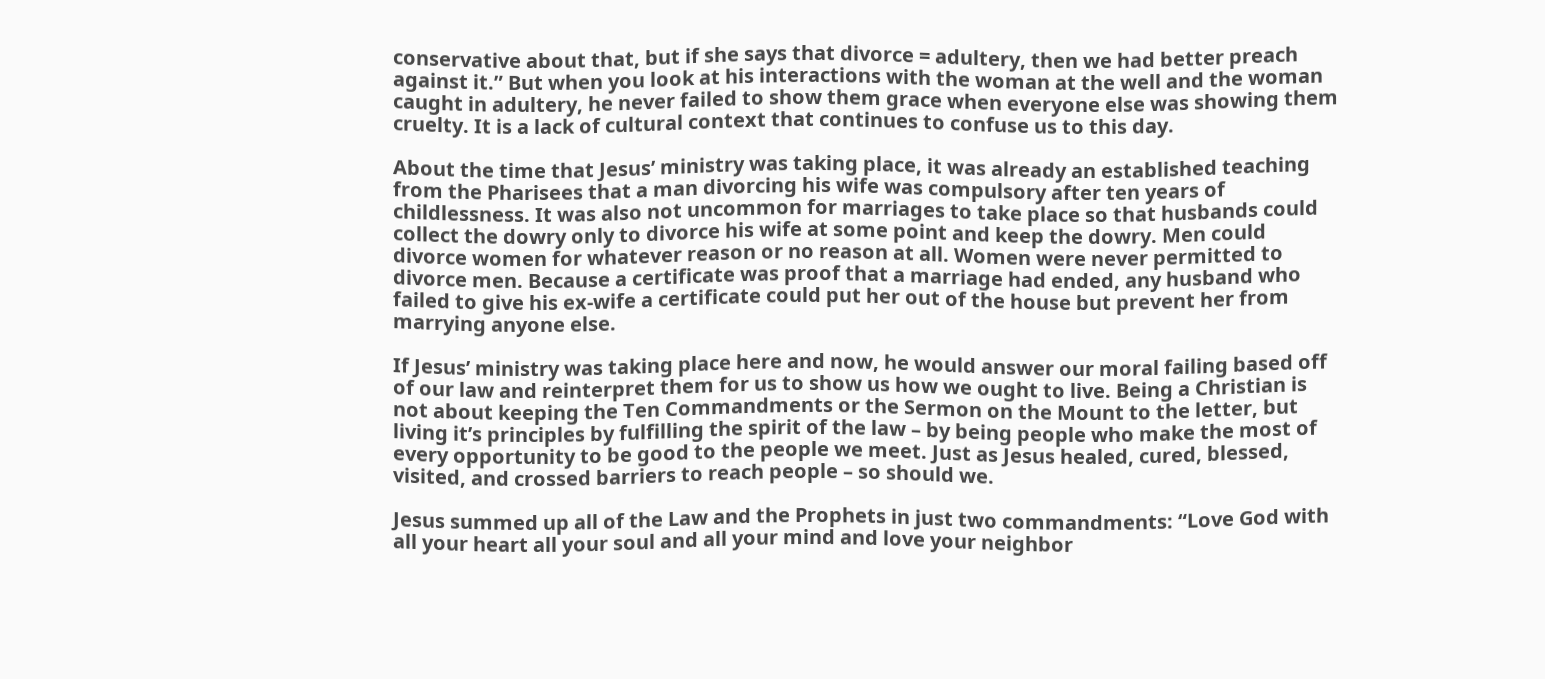conservative about that, but if she says that divorce = adultery, then we had better preach against it.” But when you look at his interactions with the woman at the well and the woman caught in adultery, he never failed to show them grace when everyone else was showing them cruelty. It is a lack of cultural context that continues to confuse us to this day.

About the time that Jesus’ ministry was taking place, it was already an established teaching from the Pharisees that a man divorcing his wife was compulsory after ten years of childlessness. It was also not uncommon for marriages to take place so that husbands could collect the dowry only to divorce his wife at some point and keep the dowry. Men could divorce women for whatever reason or no reason at all. Women were never permitted to divorce men. Because a certificate was proof that a marriage had ended, any husband who failed to give his ex-wife a certificate could put her out of the house but prevent her from marrying anyone else.

If Jesus’ ministry was taking place here and now, he would answer our moral failing based off of our law and reinterpret them for us to show us how we ought to live. Being a Christian is not about keeping the Ten Commandments or the Sermon on the Mount to the letter, but living it’s principles by fulfilling the spirit of the law – by being people who make the most of every opportunity to be good to the people we meet. Just as Jesus healed, cured, blessed, visited, and crossed barriers to reach people – so should we.

Jesus summed up all of the Law and the Prophets in just two commandments: “Love God with all your heart all your soul and all your mind and love your neighbor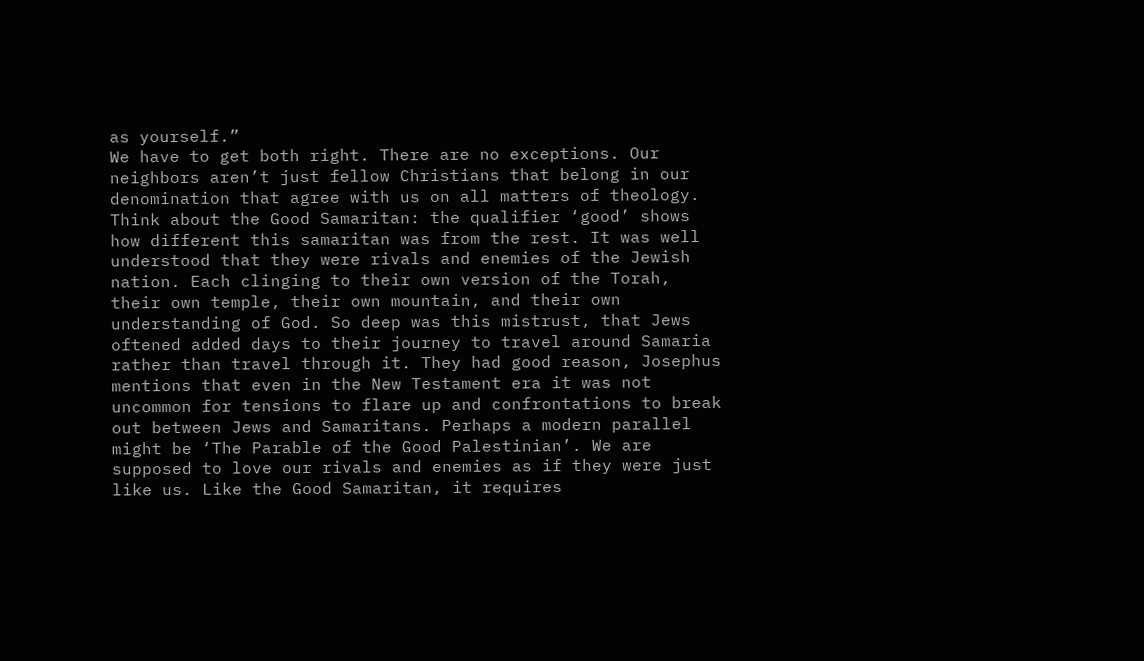as yourself.”
We have to get both right. There are no exceptions. Our neighbors aren’t just fellow Christians that belong in our denomination that agree with us on all matters of theology. Think about the Good Samaritan: the qualifier ‘good’ shows how different this samaritan was from the rest. It was well understood that they were rivals and enemies of the Jewish nation. Each clinging to their own version of the Torah, their own temple, their own mountain, and their own understanding of God. So deep was this mistrust, that Jews oftened added days to their journey to travel around Samaria rather than travel through it. They had good reason, Josephus mentions that even in the New Testament era it was not uncommon for tensions to flare up and confrontations to break out between Jews and Samaritans. Perhaps a modern parallel might be ‘The Parable of the Good Palestinian’. We are supposed to love our rivals and enemies as if they were just like us. Like the Good Samaritan, it requires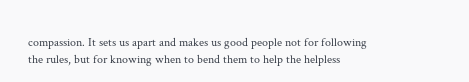compassion. It sets us apart and makes us good people not for following the rules, but for knowing when to bend them to help the helpless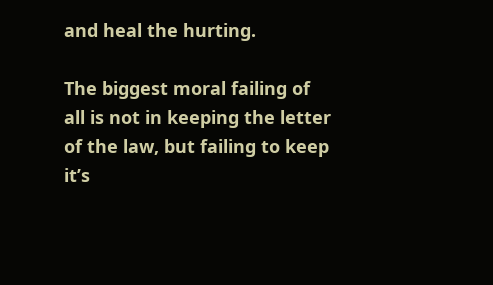and heal the hurting.

The biggest moral failing of all is not in keeping the letter of the law, but failing to keep it’s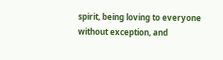spirit, being loving to everyone without exception, and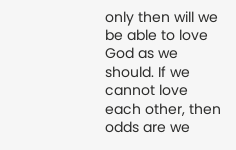only then will we be able to love God as we should. If we cannot love each other, then odds are we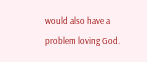would also have a problem loving God.